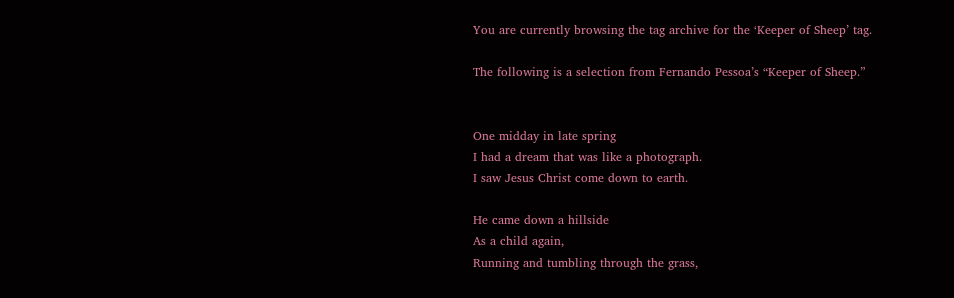You are currently browsing the tag archive for the ‘Keeper of Sheep’ tag.

The following is a selection from Fernando Pessoa’s “Keeper of Sheep.”


One midday in late spring
I had a dream that was like a photograph.
I saw Jesus Christ come down to earth.

He came down a hillside
As a child again,
Running and tumbling through the grass,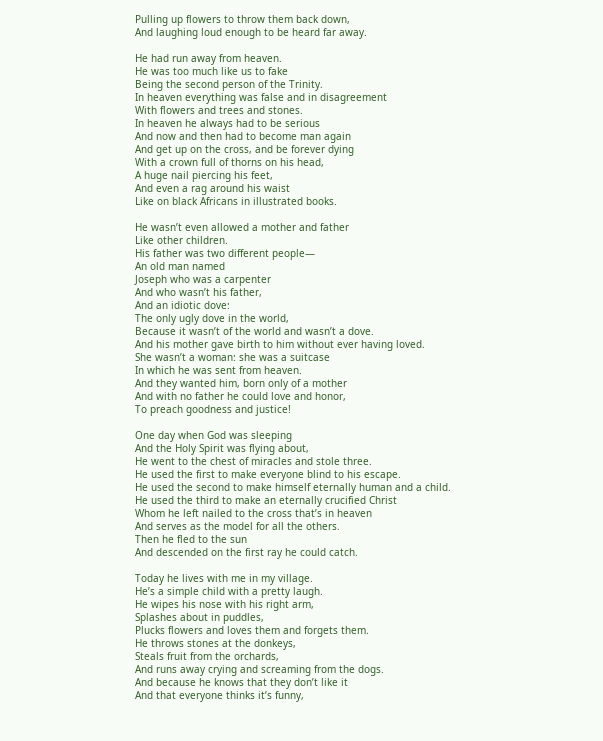Pulling up flowers to throw them back down,
And laughing loud enough to be heard far away.

He had run away from heaven.
He was too much like us to fake
Being the second person of the Trinity.
In heaven everything was false and in disagreement
With flowers and trees and stones.
In heaven he always had to be serious
And now and then had to become man again
And get up on the cross, and be forever dying
With a crown full of thorns on his head,
A huge nail piercing his feet,
And even a rag around his waist
Like on black Africans in illustrated books.

He wasn’t even allowed a mother and father
Like other children.
His father was two different people—
An old man named
Joseph who was a carpenter
And who wasn’t his father,
And an idiotic dove:
The only ugly dove in the world,
Because it wasn’t of the world and wasn’t a dove.
And his mother gave birth to him without ever having loved.
She wasn’t a woman: she was a suitcase
In which he was sent from heaven.
And they wanted him, born only of a mother
And with no father he could love and honor,
To preach goodness and justice!

One day when God was sleeping
And the Holy Spirit was flying about,
He went to the chest of miracles and stole three.
He used the first to make everyone blind to his escape.
He used the second to make himself eternally human and a child.
He used the third to make an eternally crucified Christ
Whom he left nailed to the cross that’s in heaven
And serves as the model for all the others.
Then he fled to the sun
And descended on the first ray he could catch.

Today he lives with me in my village.
He’s a simple child with a pretty laugh.
He wipes his nose with his right arm,
Splashes about in puddles,
Plucks flowers and loves them and forgets them.
He throws stones at the donkeys,
Steals fruit from the orchards,
And runs away crying and screaming from the dogs.
And because he knows that they don’t like it
And that everyone thinks it’s funny,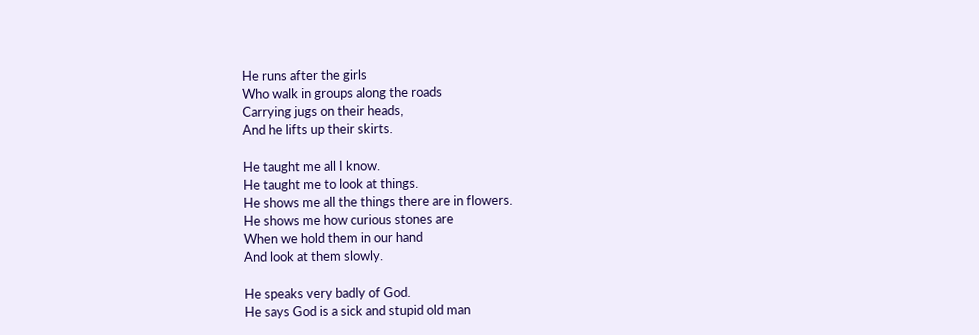He runs after the girls
Who walk in groups along the roads
Carrying jugs on their heads,
And he lifts up their skirts.

He taught me all I know.
He taught me to look at things.
He shows me all the things there are in flowers.
He shows me how curious stones are
When we hold them in our hand
And look at them slowly.

He speaks very badly of God.
He says God is a sick and stupid old man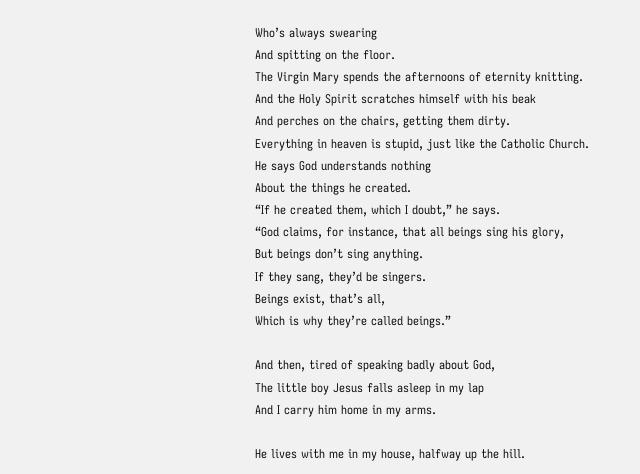Who’s always swearing
And spitting on the floor.
The Virgin Mary spends the afternoons of eternity knitting.
And the Holy Spirit scratches himself with his beak
And perches on the chairs, getting them dirty.
Everything in heaven is stupid, just like the Catholic Church.
He says God understands nothing
About the things he created.
“If he created them, which I doubt,” he says.
“God claims, for instance, that all beings sing his glory,
But beings don’t sing anything.
If they sang, they’d be singers.
Beings exist, that’s all,
Which is why they’re called beings.”

And then, tired of speaking badly about God,
The little boy Jesus falls asleep in my lap
And I carry him home in my arms.

He lives with me in my house, halfway up the hill.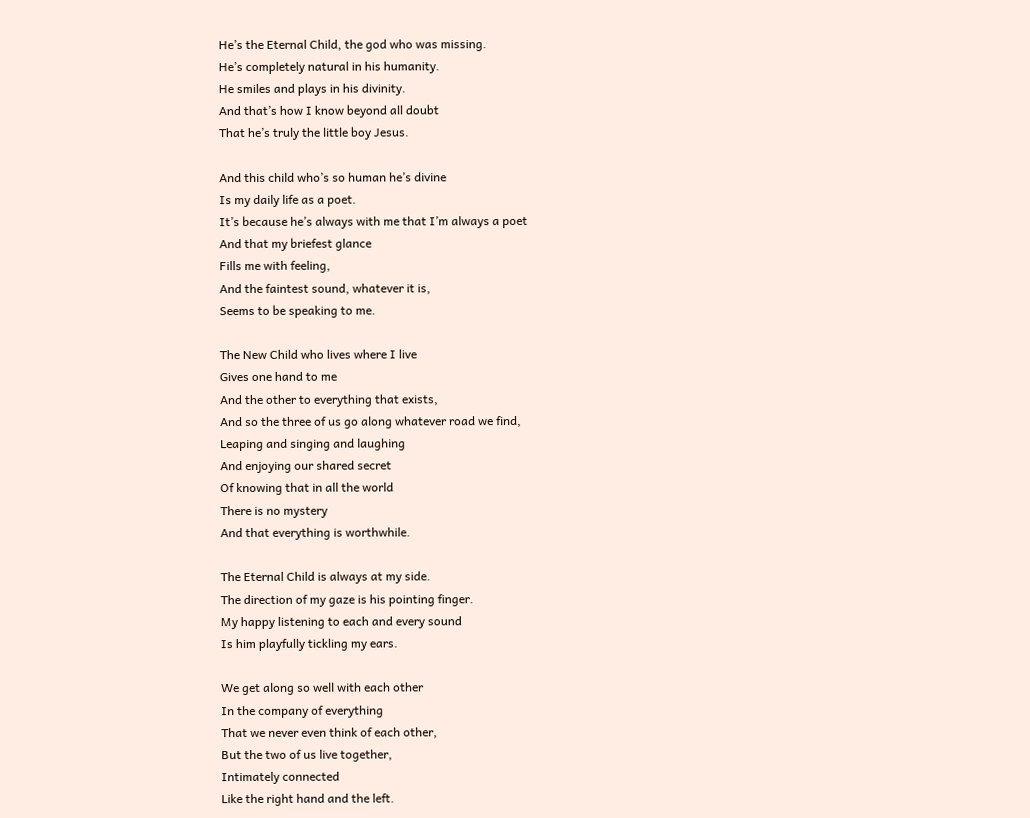He’s the Eternal Child, the god who was missing.
He’s completely natural in his humanity.
He smiles and plays in his divinity.
And that’s how I know beyond all doubt
That he’s truly the little boy Jesus.

And this child who’s so human he’s divine
Is my daily life as a poet.
It’s because he’s always with me that I’m always a poet
And that my briefest glance
Fills me with feeling,
And the faintest sound, whatever it is,
Seems to be speaking to me.

The New Child who lives where I live
Gives one hand to me
And the other to everything that exists,
And so the three of us go along whatever road we find,
Leaping and singing and laughing
And enjoying our shared secret
Of knowing that in all the world
There is no mystery
And that everything is worthwhile.

The Eternal Child is always at my side.
The direction of my gaze is his pointing finger.
My happy listening to each and every sound
Is him playfully tickling my ears.

We get along so well with each other
In the company of everything
That we never even think of each other,
But the two of us live together,
Intimately connected
Like the right hand and the left.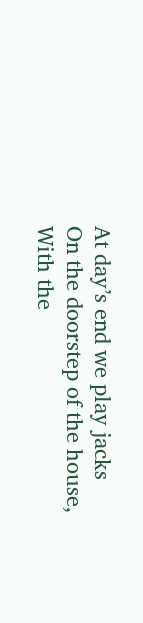At day’s end we play jacks
On the doorstep of the house,
With the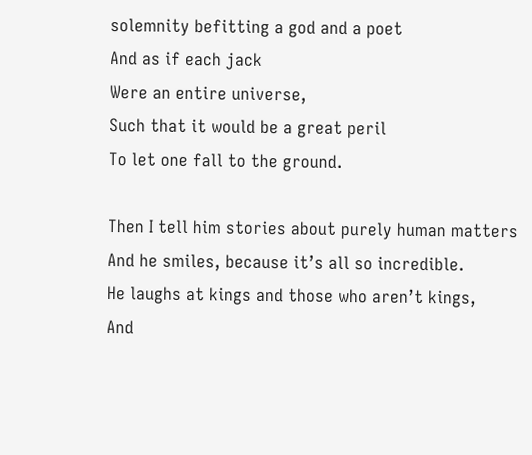solemnity befitting a god and a poet
And as if each jack
Were an entire universe,
Such that it would be a great peril
To let one fall to the ground.

Then I tell him stories about purely human matters
And he smiles, because it’s all so incredible.
He laughs at kings and those who aren’t kings,
And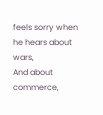feels sorry when he hears about wars,
And about commerce,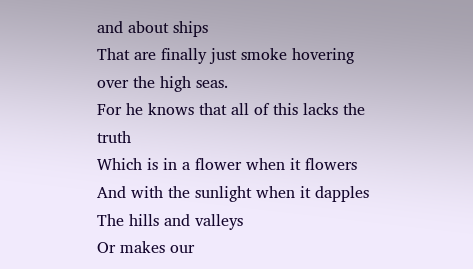and about ships
That are finally just smoke hovering over the high seas.
For he knows that all of this lacks the truth
Which is in a flower when it flowers
And with the sunlight when it dapples
The hills and valleys
Or makes our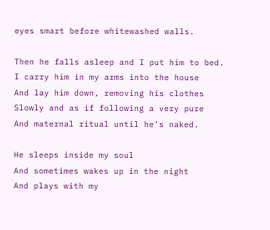eyes smart before whitewashed walls.

Then he falls asleep and I put him to bed.
I carry him in my arms into the house
And lay him down, removing his clothes
Slowly and as if following a very pure
And maternal ritual until he’s naked.

He sleeps inside my soul
And sometimes wakes up in the night
And plays with my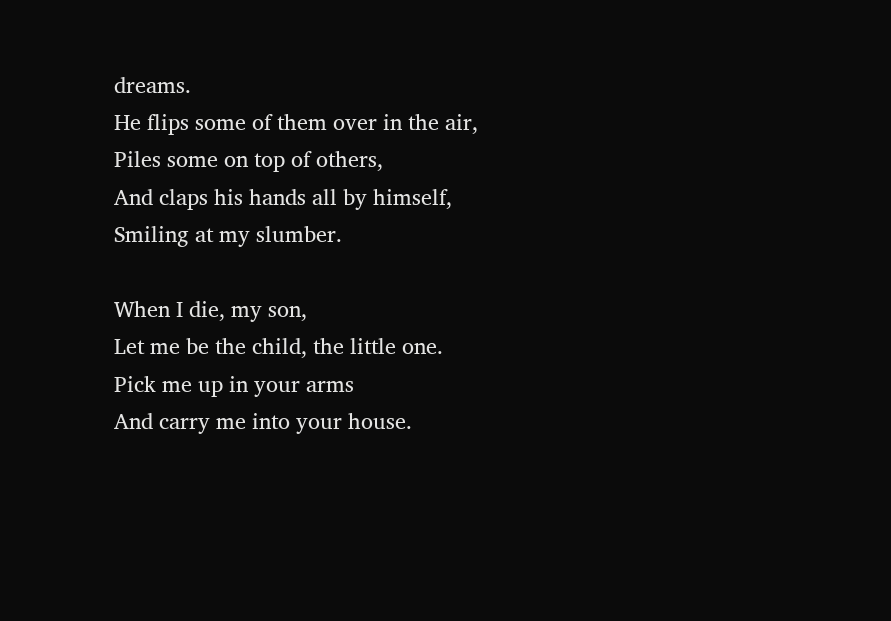dreams.
He flips some of them over in the air,
Piles some on top of others,
And claps his hands all by himself,
Smiling at my slumber.

When I die, my son,
Let me be the child, the little one.
Pick me up in your arms
And carry me into your house.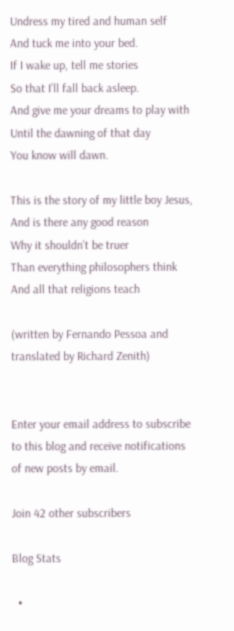Undress my tired and human self
And tuck me into your bed.
If I wake up, tell me stories
So that I’ll fall back asleep.
And give me your dreams to play with
Until the dawning of that day
You know will dawn.

This is the story of my little boy Jesus,
And is there any good reason
Why it shouldn’t be truer
Than everything philosophers think
And all that religions teach

(written by Fernando Pessoa and translated by Richard Zenith)


Enter your email address to subscribe to this blog and receive notifications of new posts by email.

Join 42 other subscribers

Blog Stats

  •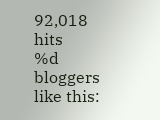92,018 hits
%d bloggers like this: